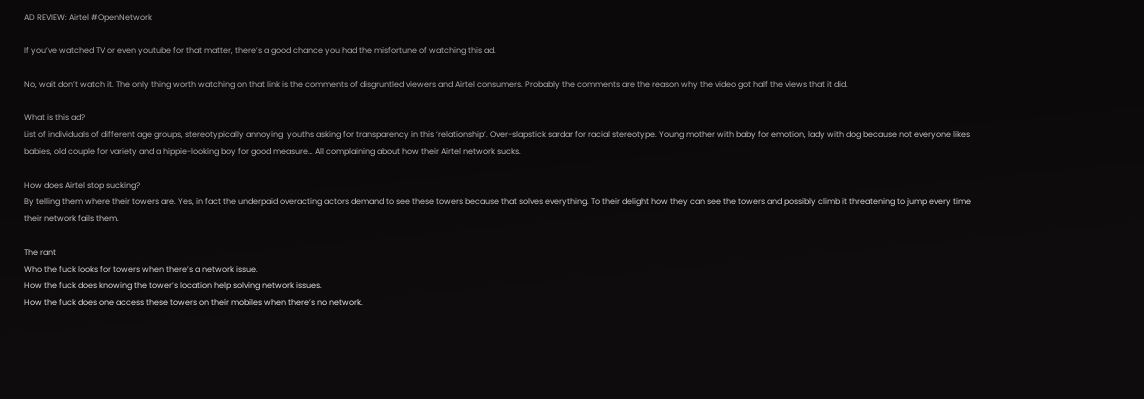AD REVIEW: Airtel #OpenNetwork

If you’ve watched TV or even youtube for that matter, there’s a good chance you had the misfortune of watching this ad.

No, wait don’t watch it. The only thing worth watching on that link is the comments of disgruntled viewers and Airtel consumers. Probably the comments are the reason why the video got half the views that it did.

What is this ad?
List of individuals of different age groups, stereotypically annoying  youths asking for transparency in this ‘relationship’. Over-slapstick sardar for racial stereotype. Young mother with baby for emotion, lady with dog because not everyone likes babies, old couple for variety and a hippie-looking boy for good measure… All complaining about how their Airtel network sucks.

How does Airtel stop sucking?
By telling them where their towers are. Yes, in fact the underpaid overacting actors demand to see these towers because that solves everything. To their delight how they can see the towers and possibly climb it threatening to jump every time their network fails them.

The rant
Who the fuck looks for towers when there’s a network issue.
How the fuck does knowing the tower’s location help solving network issues.
How the fuck does one access these towers on their mobiles when there’s no network.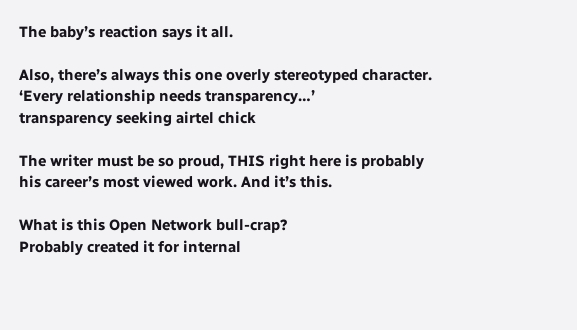The baby’s reaction says it all.

Also, there’s always this one overly stereotyped character.
‘Every relationship needs transparency…’
transparency seeking airtel chick

The writer must be so proud, THIS right here is probably his career’s most viewed work. And it’s this.

What is this Open Network bull-crap?
Probably created it for internal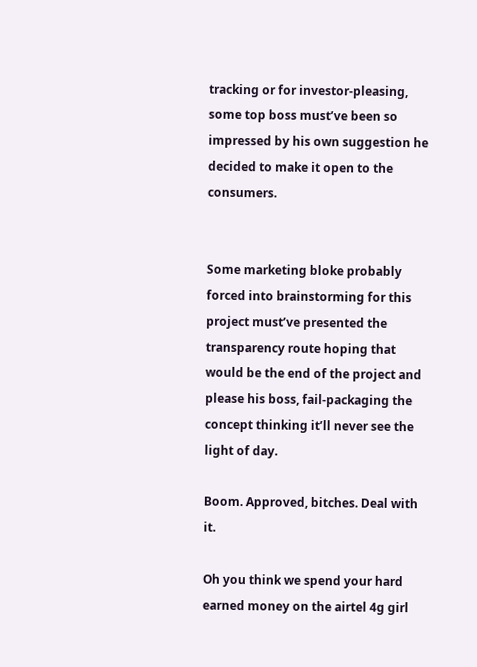tracking or for investor-pleasing, some top boss must’ve been so impressed by his own suggestion he decided to make it open to the consumers.


Some marketing bloke probably forced into brainstorming for this project must’ve presented the transparency route hoping that would be the end of the project and please his boss, fail-packaging the concept thinking it’ll never see the light of day.

Boom. Approved, bitches. Deal with it.

Oh you think we spend your hard earned money on the airtel 4g girl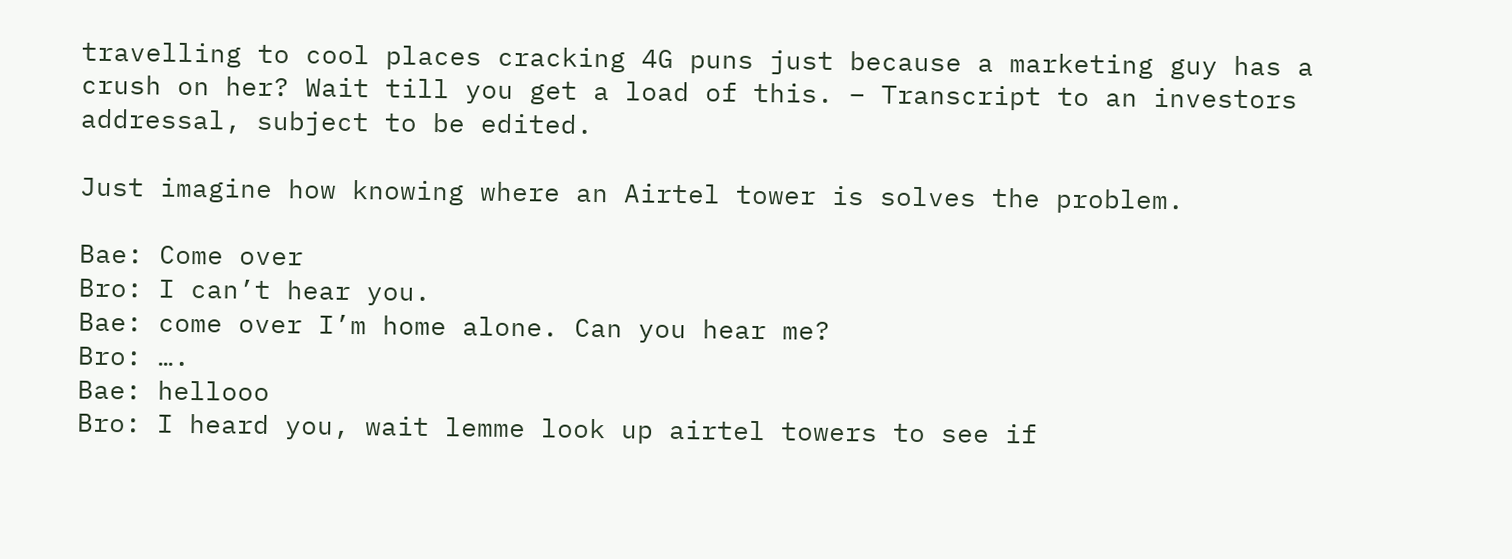travelling to cool places cracking 4G puns just because a marketing guy has a crush on her? Wait till you get a load of this. – Transcript to an investors addressal, subject to be edited.

Just imagine how knowing where an Airtel tower is solves the problem.

Bae: Come over
Bro: I can’t hear you.
Bae: come over I’m home alone. Can you hear me?
Bro: ….
Bae: hellooo
Bro: I heard you, wait lemme look up airtel towers to see if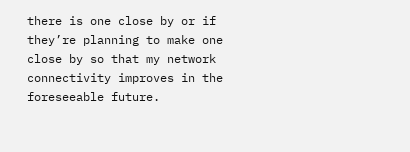there is one close by or if they’re planning to make one close by so that my network connectivity improves in the foreseeable future.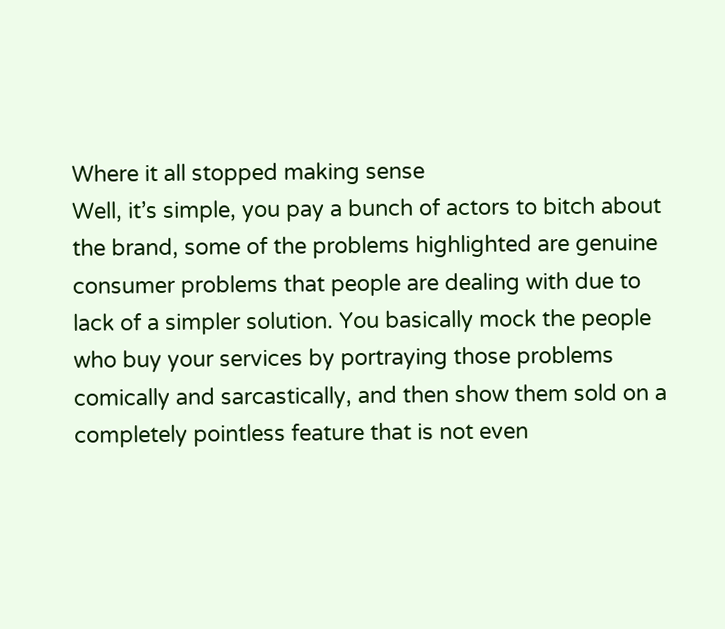Where it all stopped making sense
Well, it’s simple, you pay a bunch of actors to bitch about the brand, some of the problems highlighted are genuine consumer problems that people are dealing with due to lack of a simpler solution. You basically mock the people who buy your services by portraying those problems comically and sarcastically, and then show them sold on a completely pointless feature that is not even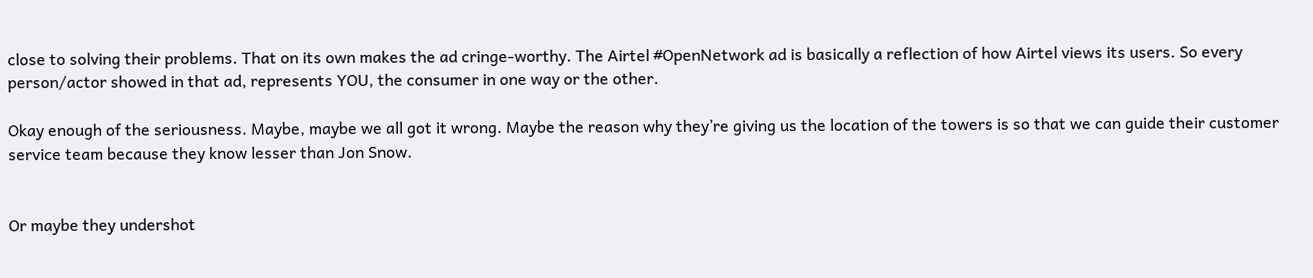close to solving their problems. That on its own makes the ad cringe-worthy. The Airtel #OpenNetwork ad is basically a reflection of how Airtel views its users. So every person/actor showed in that ad, represents YOU, the consumer in one way or the other.

Okay enough of the seriousness. Maybe, maybe we all got it wrong. Maybe the reason why they’re giving us the location of the towers is so that we can guide their customer service team because they know lesser than Jon Snow.


Or maybe they undershot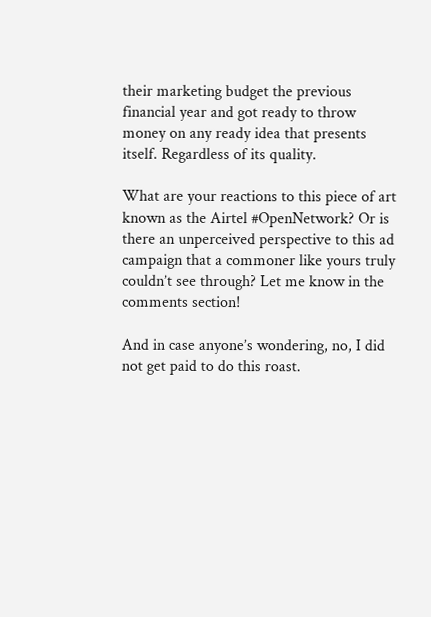their marketing budget the previous financial year and got ready to throw money on any ready idea that presents itself. Regardless of its quality.

What are your reactions to this piece of art known as the Airtel #OpenNetwork? Or is there an unperceived perspective to this ad campaign that a commoner like yours truly couldn’t see through? Let me know in the comments section!

And in case anyone’s wondering, no, I did not get paid to do this roast.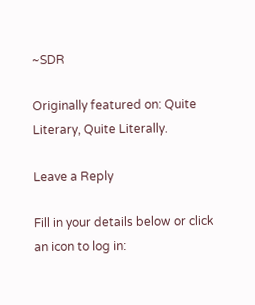~SDR

Originally featured on: Quite Literary, Quite Literally.

Leave a Reply

Fill in your details below or click an icon to log in: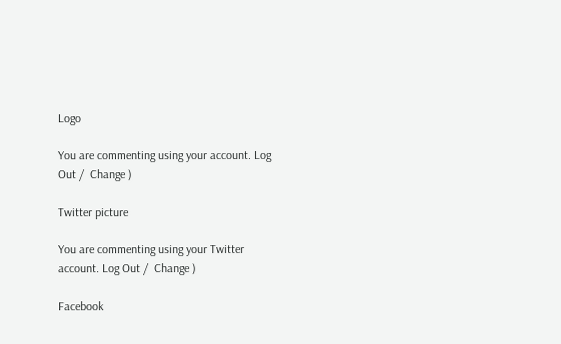Logo

You are commenting using your account. Log Out /  Change )

Twitter picture

You are commenting using your Twitter account. Log Out /  Change )

Facebook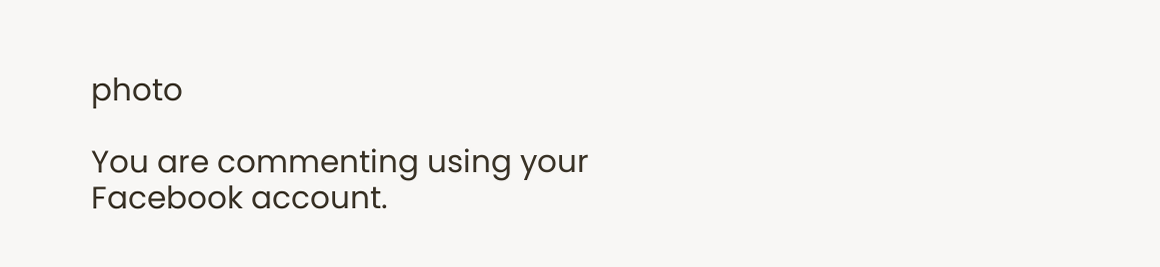photo

You are commenting using your Facebook account.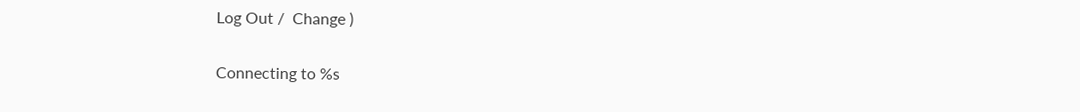Log Out /  Change )

Connecting to %s